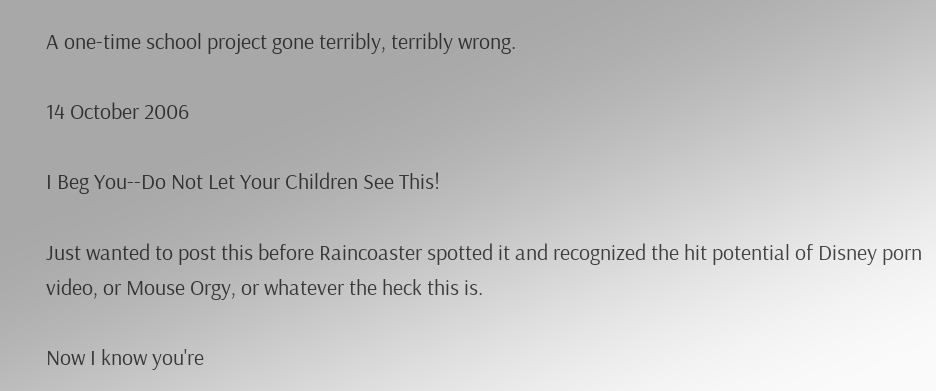A one-time school project gone terribly, terribly wrong.

14 October 2006

I Beg You--Do Not Let Your Children See This!

Just wanted to post this before Raincoaster spotted it and recognized the hit potential of Disney porn video, or Mouse Orgy, or whatever the heck this is.

Now I know you're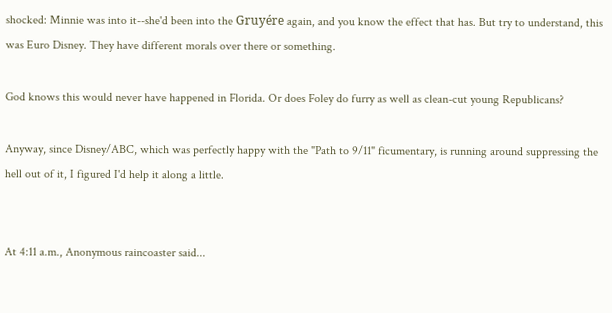shocked: Minnie was into it--she'd been into the Gruyére again, and you know the effect that has. But try to understand, this was Euro Disney. They have different morals over there or something.

God knows this would never have happened in Florida. Or does Foley do furry as well as clean-cut young Republicans?

Anyway, since Disney/ABC, which was perfectly happy with the "Path to 9/11" ficumentary, is running around suppressing the hell out of it, I figured I'd help it along a little.


At 4:11 a.m., Anonymous raincoaster said...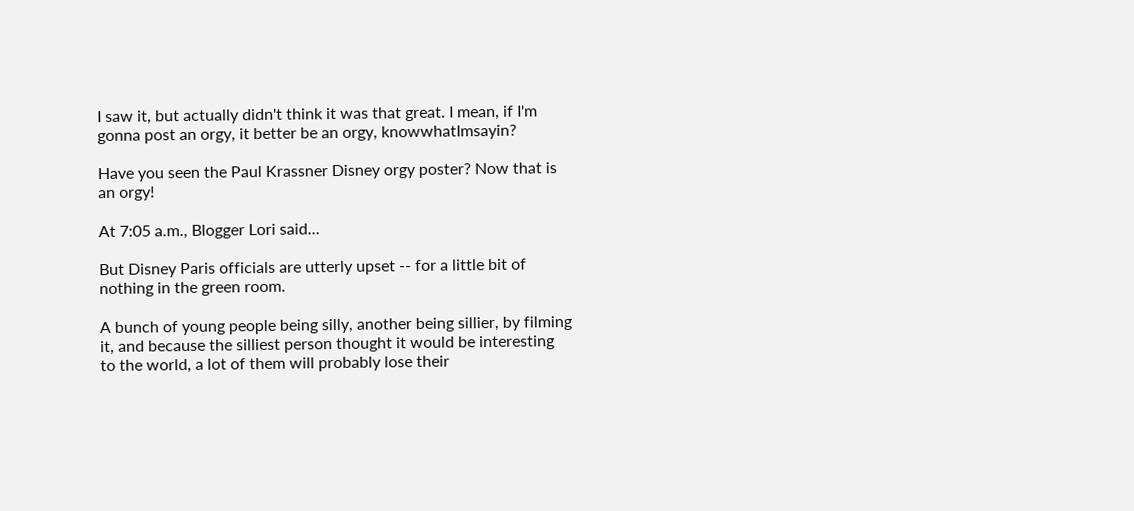I saw it, but actually didn't think it was that great. I mean, if I'm gonna post an orgy, it better be an orgy, knowwhatImsayin?

Have you seen the Paul Krassner Disney orgy poster? Now that is an orgy!

At 7:05 a.m., Blogger Lori said...

But Disney Paris officials are utterly upset -- for a little bit of nothing in the green room.

A bunch of young people being silly, another being sillier, by filming it, and because the silliest person thought it would be interesting to the world, a lot of them will probably lose their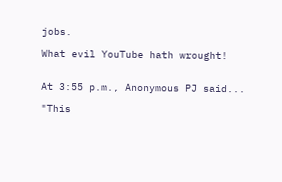jobs.

What evil YouTube hath wrought!


At 3:55 p.m., Anonymous PJ said...

"This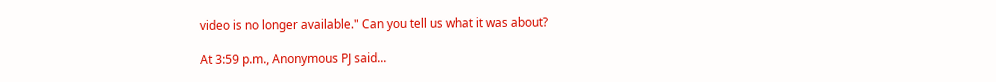video is no longer available." Can you tell us what it was about?

At 3:59 p.m., Anonymous PJ said...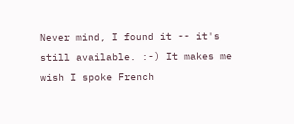Never mind, I found it -- it's still available. :-) It makes me wish I spoke French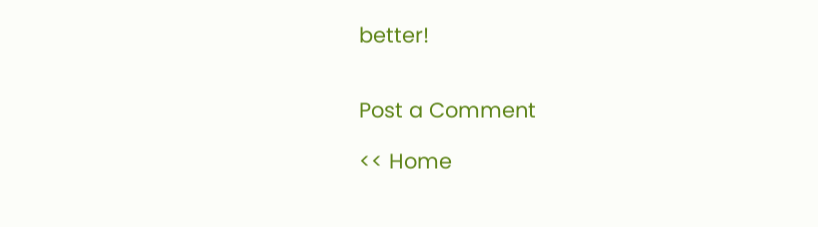better!


Post a Comment

<< Home